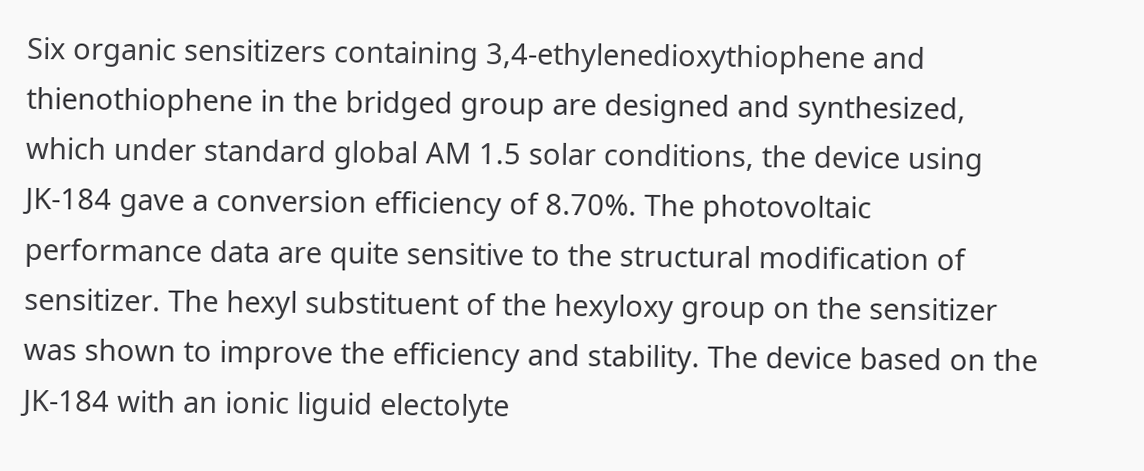Six organic sensitizers containing 3,4-ethylenedioxythiophene and thienothiophene in the bridged group are designed and synthesized, which under standard global AM 1.5 solar conditions, the device using JK-184 gave a conversion efficiency of 8.70%. The photovoltaic performance data are quite sensitive to the structural modification of sensitizer. The hexyl substituent of the hexyloxy group on the sensitizer was shown to improve the efficiency and stability. The device based on the JK-184 with an ionic liguid electolyte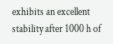exhibits an excellent stability after 1000 h of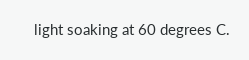light soaking at 60 degrees C.